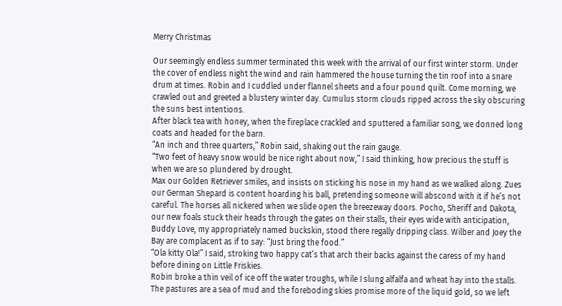Merry Christmas

Our seemingly endless summer terminated this week with the arrival of our first winter storm. Under the cover of endless night the wind and rain hammered the house turning the tin roof into a snare drum at times. Robin and I cuddled under flannel sheets and a four pound quilt. Come morning, we crawled out and greeted a blustery winter day. Cumulus storm clouds ripped across the sky obscuring the suns best intentions.
After black tea with honey, when the fireplace crackled and sputtered a familiar song, we donned long coats and headed for the barn.
“An inch and three quarters,” Robin said, shaking out the rain gauge.
“Two feet of heavy snow would be nice right about now,” I said thinking, how precious the stuff is when we are so plundered by drought.
Max our Golden Retriever smiles, and insists on sticking his nose in my hand as we walked along. Zues our German Shepard is content hoarding his ball, pretending someone will abscond with it if he’s not careful. The horses all nickered when we slide open the breezeway doors. Pocho, Sheriff and Dakota, our new foals stuck their heads through the gates on their stalls, their eyes wide with anticipation, Buddy Love, my appropriately named buckskin, stood there regally dripping class. Wilber and Joey the Bay are complacent as if to say: “Just bring the food.”
“Ola kitty Ola!” I said, stroking two happy cat’s that arch their backs against the caress of my hand before dining on Little Friskies.
Robin broke a thin veil of ice off the water troughs, while I slung alfalfa and wheat hay into the stalls. The pastures are a sea of mud and the foreboding skies promise more of the liquid gold, so we left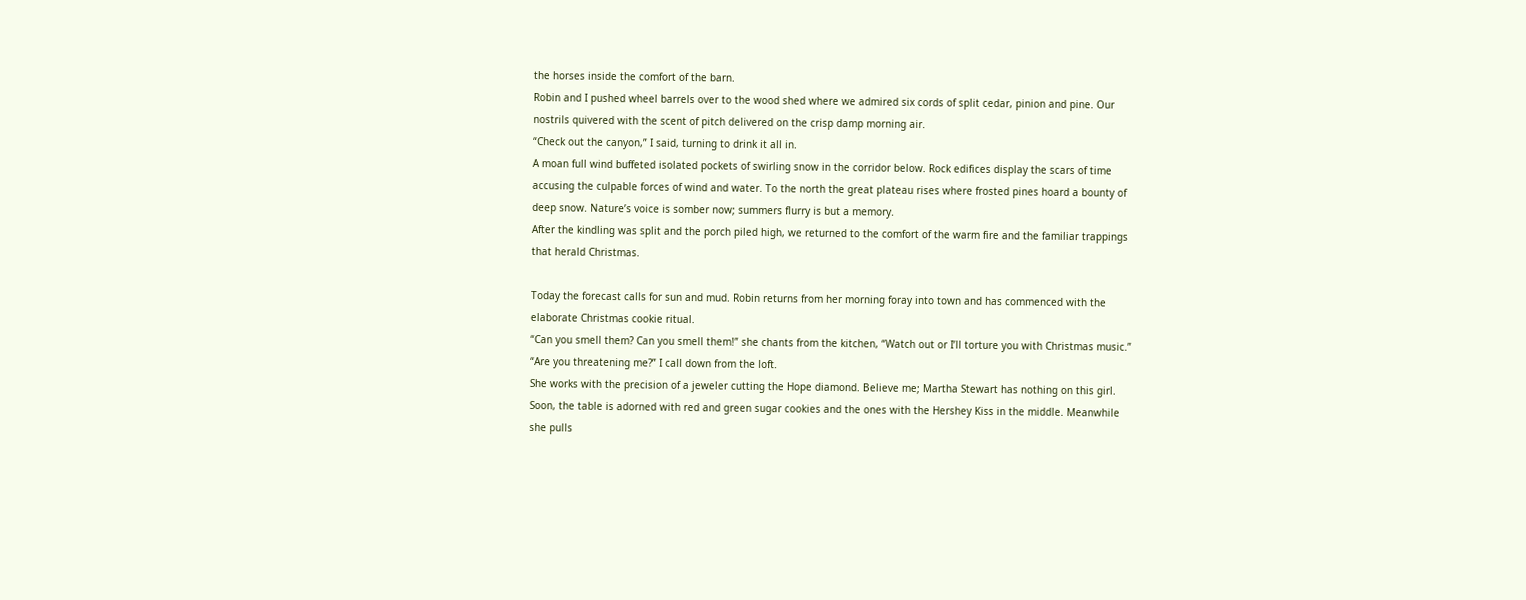the horses inside the comfort of the barn.
Robin and I pushed wheel barrels over to the wood shed where we admired six cords of split cedar, pinion and pine. Our nostrils quivered with the scent of pitch delivered on the crisp damp morning air.
“Check out the canyon,” I said, turning to drink it all in.
A moan full wind buffeted isolated pockets of swirling snow in the corridor below. Rock edifices display the scars of time accusing the culpable forces of wind and water. To the north the great plateau rises where frosted pines hoard a bounty of deep snow. Nature’s voice is somber now; summers flurry is but a memory.
After the kindling was split and the porch piled high, we returned to the comfort of the warm fire and the familiar trappings that herald Christmas.

Today the forecast calls for sun and mud. Robin returns from her morning foray into town and has commenced with the elaborate Christmas cookie ritual.
“Can you smell them? Can you smell them!” she chants from the kitchen, “Watch out or I’ll torture you with Christmas music.”
“Are you threatening me?” I call down from the loft.
She works with the precision of a jeweler cutting the Hope diamond. Believe me; Martha Stewart has nothing on this girl. Soon, the table is adorned with red and green sugar cookies and the ones with the Hershey Kiss in the middle. Meanwhile she pulls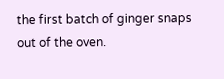the first batch of ginger snaps out of the oven.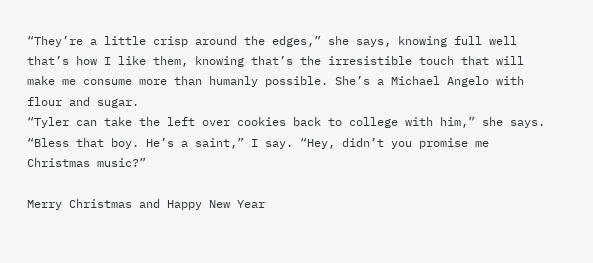“They’re a little crisp around the edges,” she says, knowing full well that’s how I like them, knowing that’s the irresistible touch that will make me consume more than humanly possible. She’s a Michael Angelo with flour and sugar.
“Tyler can take the left over cookies back to college with him,” she says.
“Bless that boy. He’s a saint,” I say. “Hey, didn’t you promise me Christmas music?”

Merry Christmas and Happy New Year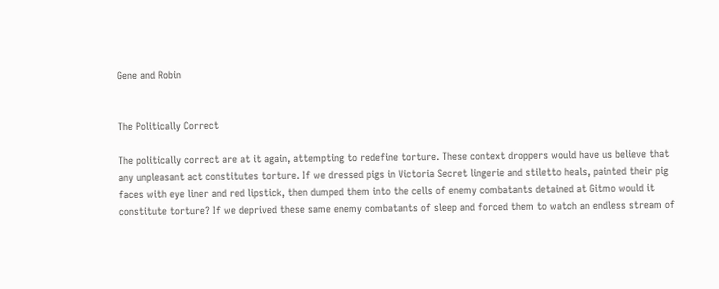Gene and Robin


The Politically Correct

The politically correct are at it again, attempting to redefine torture. These context droppers would have us believe that any unpleasant act constitutes torture. If we dressed pigs in Victoria Secret lingerie and stiletto heals, painted their pig faces with eye liner and red lipstick, then dumped them into the cells of enemy combatants detained at Gitmo would it constitute torture? If we deprived these same enemy combatants of sleep and forced them to watch an endless stream of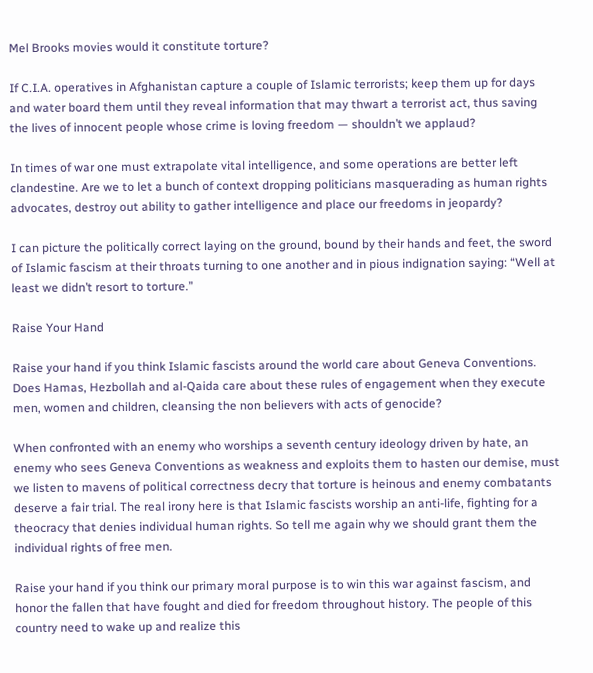Mel Brooks movies would it constitute torture?

If C.I.A. operatives in Afghanistan capture a couple of Islamic terrorists; keep them up for days and water board them until they reveal information that may thwart a terrorist act, thus saving the lives of innocent people whose crime is loving freedom — shouldn’t we applaud?

In times of war one must extrapolate vital intelligence, and some operations are better left clandestine. Are we to let a bunch of context dropping politicians masquerading as human rights advocates, destroy out ability to gather intelligence and place our freedoms in jeopardy?

I can picture the politically correct laying on the ground, bound by their hands and feet, the sword of Islamic fascism at their throats turning to one another and in pious indignation saying: “Well at least we didn’t resort to torture.”

Raise Your Hand

Raise your hand if you think Islamic fascists around the world care about Geneva Conventions. Does Hamas, Hezbollah and al-Qaida care about these rules of engagement when they execute men, women and children, cleansing the non believers with acts of genocide?

When confronted with an enemy who worships a seventh century ideology driven by hate, an enemy who sees Geneva Conventions as weakness and exploits them to hasten our demise, must we listen to mavens of political correctness decry that torture is heinous and enemy combatants deserve a fair trial. The real irony here is that Islamic fascists worship an anti-life, fighting for a theocracy that denies individual human rights. So tell me again why we should grant them the individual rights of free men.

Raise your hand if you think our primary moral purpose is to win this war against fascism, and honor the fallen that have fought and died for freedom throughout history. The people of this country need to wake up and realize this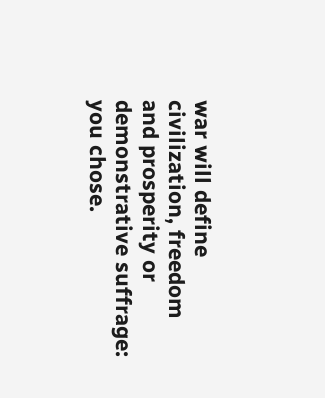war will define civilization, freedom and prosperity or demonstrative suffrage: you chose.